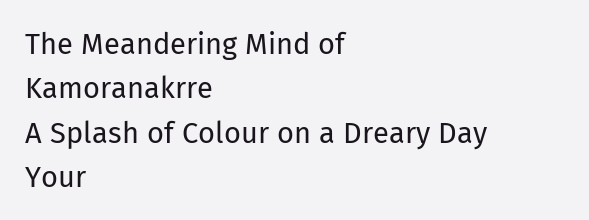The Meandering Mind of Kamoranakrre
A Splash of Colour on a Dreary Day
Your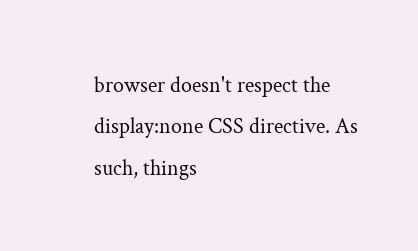browser doesn't respect the display:none CSS directive. As such, things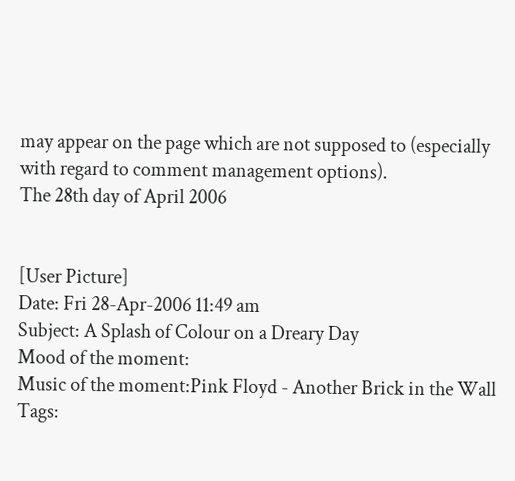may appear on the page which are not supposed to (especially with regard to comment management options).
The 28th day of April 2006


[User Picture]
Date: Fri 28-Apr-2006 11:49 am
Subject: A Splash of Colour on a Dreary Day
Mood of the moment:
Music of the moment:Pink Floyd - Another Brick in the Wall
Tags: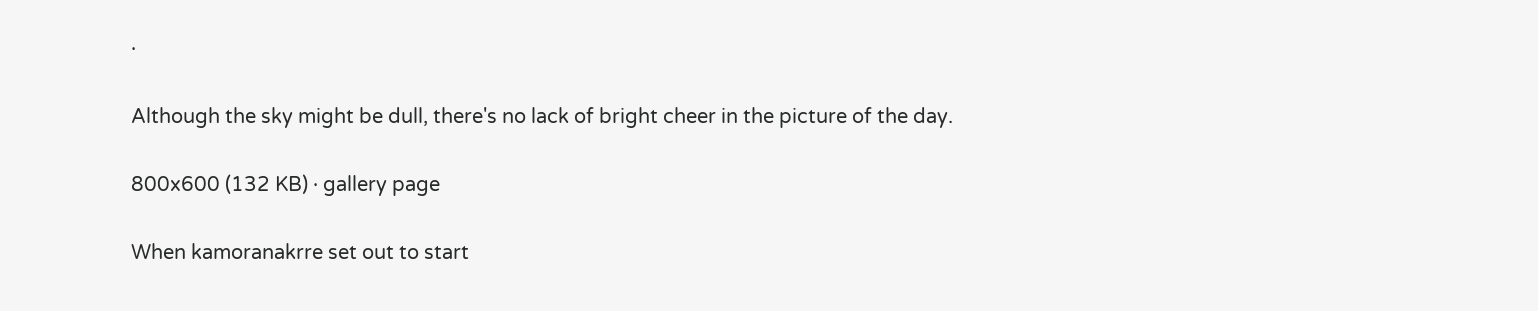·

Although the sky might be dull, there's no lack of bright cheer in the picture of the day.

800x600 (132 KB) · gallery page

When kamoranakrre set out to start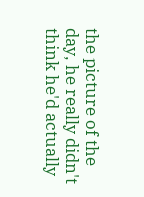the picture of the day, he really didn't think he'd actually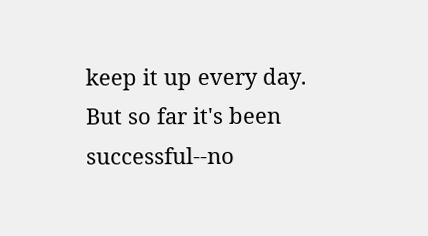keep it up every day. But so far it's been successful--no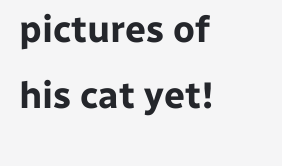pictures of his cat yet!